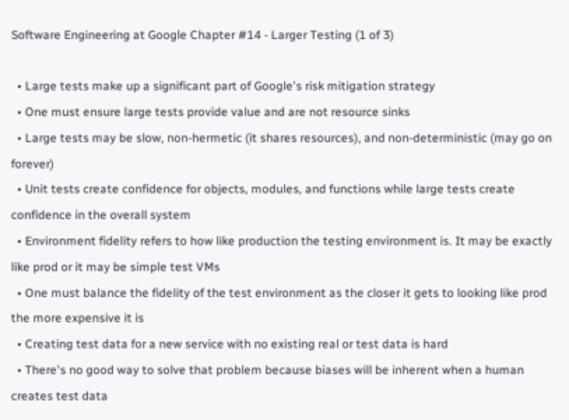Software Engineering at Google Chapter #14 - Larger Testing (1 of 3)

  • Large tests make up a significant part of Google's risk mitigation strategy
  • One must ensure large tests provide value and are not resource sinks
  • Large tests may be slow, non-hermetic (it shares resources), and non-deterministic (may go on forever)
  • Unit tests create confidence for objects, modules, and functions while large tests create confidence in the overall system
  • Environment fidelity refers to how like production the testing environment is. It may be exactly like prod or it may be simple test VMs
  • One must balance the fidelity of the test environment as the closer it gets to looking like prod the more expensive it is
  • Creating test data for a new service with no existing real or test data is hard
  • There's no good way to solve that problem because biases will be inherent when a human creates test data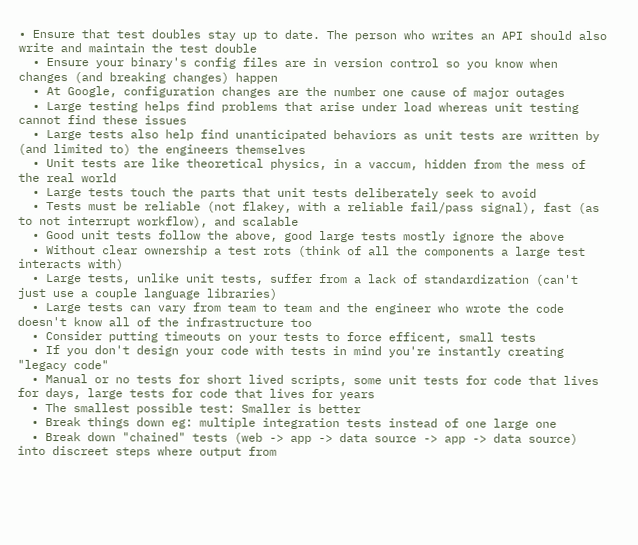• Ensure that test doubles stay up to date. The person who writes an API should also write and maintain the test double
  • Ensure your binary's config files are in version control so you know when changes (and breaking changes) happen
  • At Google, configuration changes are the number one cause of major outages
  • Large testing helps find problems that arise under load whereas unit testing cannot find these issues
  • Large tests also help find unanticipated behaviors as unit tests are written by (and limited to) the engineers themselves
  • Unit tests are like theoretical physics, in a vaccum, hidden from the mess of the real world
  • Large tests touch the parts that unit tests deliberately seek to avoid
  • Tests must be reliable (not flakey, with a reliable fail/pass signal), fast (as to not interrupt workflow), and scalable
  • Good unit tests follow the above, good large tests mostly ignore the above
  • Without clear ownership a test rots (think of all the components a large test interacts with)
  • Large tests, unlike unit tests, suffer from a lack of standardization (can't just use a couple language libraries)
  • Large tests can vary from team to team and the engineer who wrote the code doesn't know all of the infrastructure too
  • Consider putting timeouts on your tests to force efficent, small tests
  • If you don't design your code with tests in mind you're instantly creating "legacy code"
  • Manual or no tests for short lived scripts, some unit tests for code that lives for days, large tests for code that lives for years
  • The smallest possible test: Smaller is better
  • Break things down eg: multiple integration tests instead of one large one
  • Break down "chained" tests (web -> app -> data source -> app -> data source) into discreet steps where output from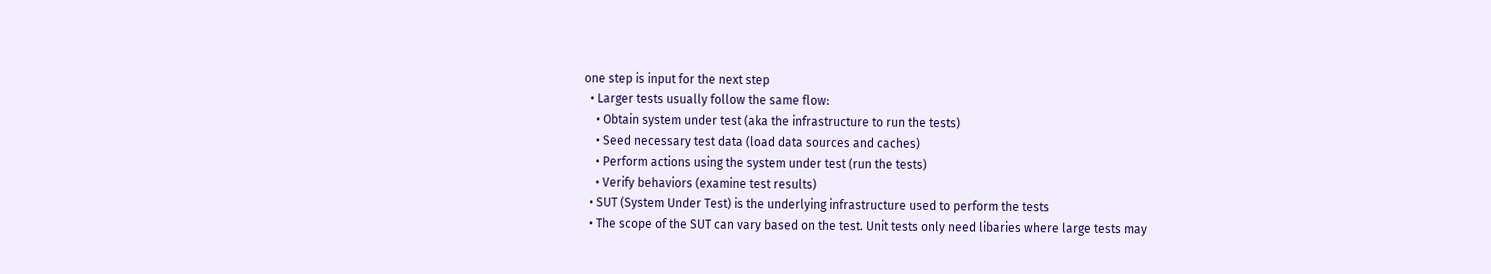one step is input for the next step
  • Larger tests usually follow the same flow:
    • Obtain system under test (aka the infrastructure to run the tests)
    • Seed necessary test data (load data sources and caches)
    • Perform actions using the system under test (run the tests)
    • Verify behaviors (examine test results)
  • SUT (System Under Test) is the underlying infrastructure used to perform the tests
  • The scope of the SUT can vary based on the test. Unit tests only need libaries where large tests may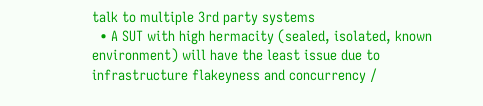talk to multiple 3rd party systems
  • A SUT with high hermacity (sealed, isolated, known environment) will have the least issue due to infrastructure flakeyness and concurrency /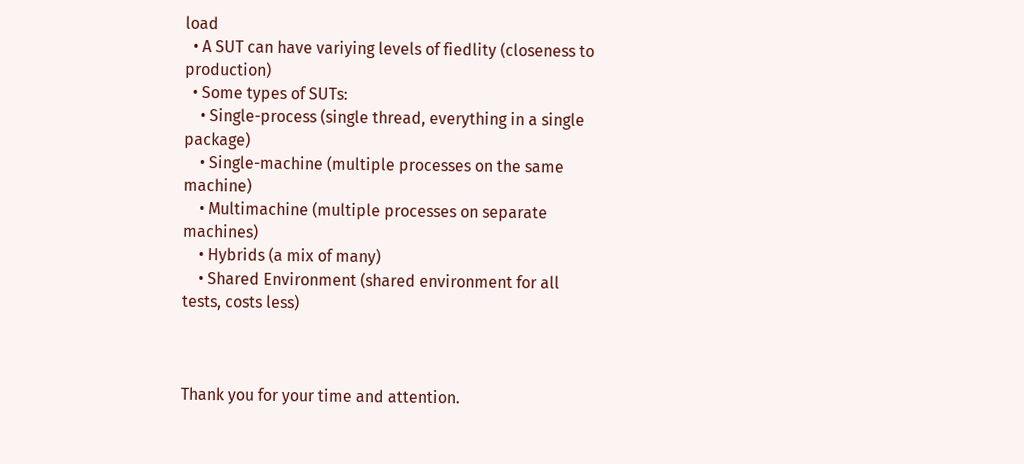load
  • A SUT can have variying levels of fiedlity (closeness to production)
  • Some types of SUTs:
    • Single-process (single thread, everything in a single package)
    • Single-machine (multiple processes on the same machine)
    • Multimachine (multiple processes on separate machines)
    • Hybrids (a mix of many)
    • Shared Environment (shared environment for all tests, costs less)



Thank you for your time and attention.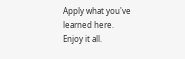Apply what you've learned here.
Enjoy it all.